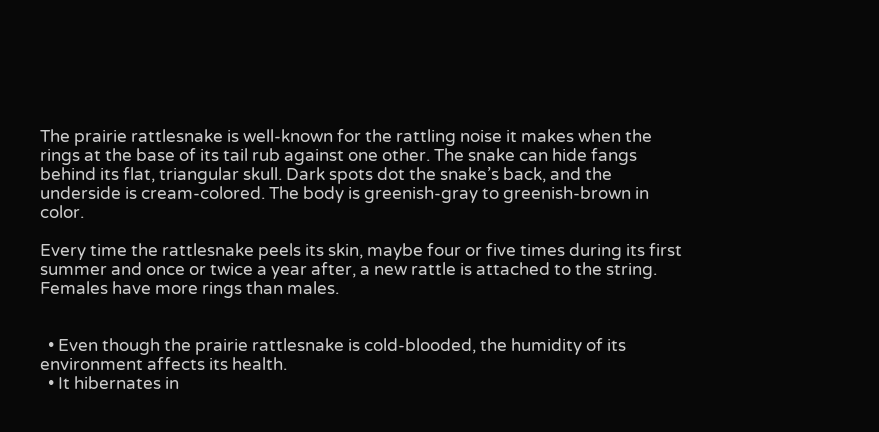The prairie rattlesnake is well-known for the rattling noise it makes when the rings at the base of its tail rub against one other. The snake can hide fangs behind its flat, triangular skull. Dark spots dot the snake’s back, and the underside is cream-colored. The body is greenish-gray to greenish-brown in color.

Every time the rattlesnake peels its skin, maybe four or five times during its first summer and once or twice a year after, a new rattle is attached to the string. Females have more rings than males.


  • Even though the prairie rattlesnake is cold-blooded, the humidity of its environment affects its health.
  • It hibernates in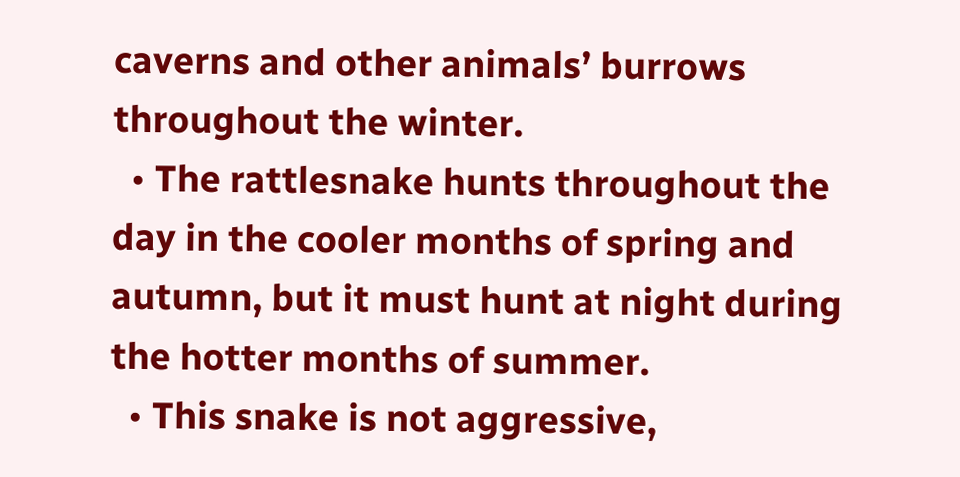caverns and other animals’ burrows throughout the winter.
  • The rattlesnake hunts throughout the day in the cooler months of spring and autumn, but it must hunt at night during the hotter months of summer.
  • This snake is not aggressive,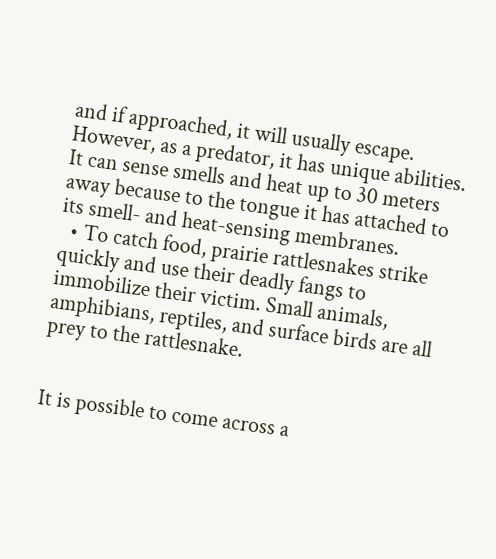and if approached, it will usually escape. However, as a predator, it has unique abilities. It can sense smells and heat up to 30 meters away because to the tongue it has attached to its smell- and heat-sensing membranes.
  • To catch food, prairie rattlesnakes strike quickly and use their deadly fangs to immobilize their victim. Small animals, amphibians, reptiles, and surface birds are all prey to the rattlesnake.


It is possible to come across a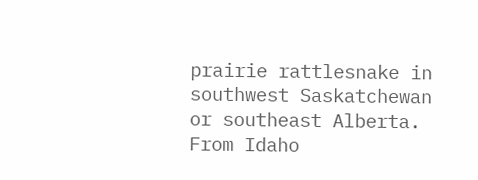prairie rattlesnake in southwest Saskatchewan or southeast Alberta. From Idaho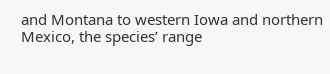and Montana to western Iowa and northern Mexico, the species’ range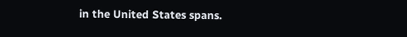in the United States spans.